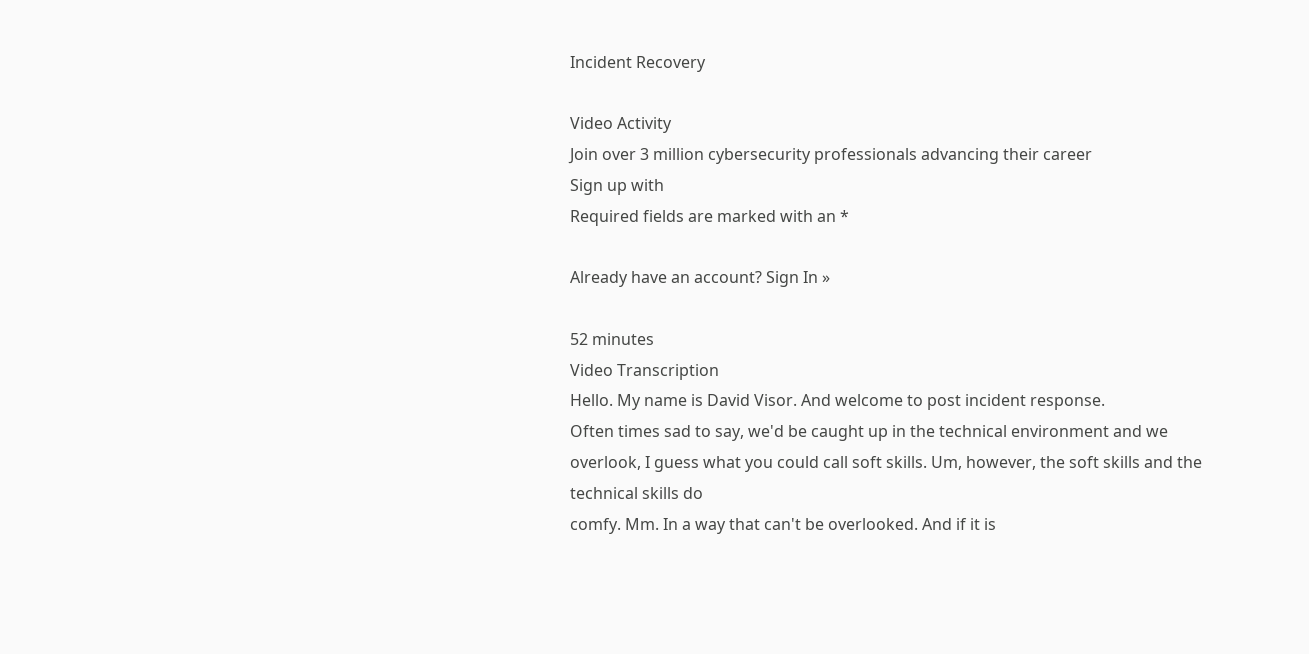Incident Recovery

Video Activity
Join over 3 million cybersecurity professionals advancing their career
Sign up with
Required fields are marked with an *

Already have an account? Sign In »

52 minutes
Video Transcription
Hello. My name is David Visor. And welcome to post incident response.
Often times sad to say, we'd be caught up in the technical environment and we overlook, I guess what you could call soft skills. Um, however, the soft skills and the technical skills do
comfy. Mm. In a way that can't be overlooked. And if it is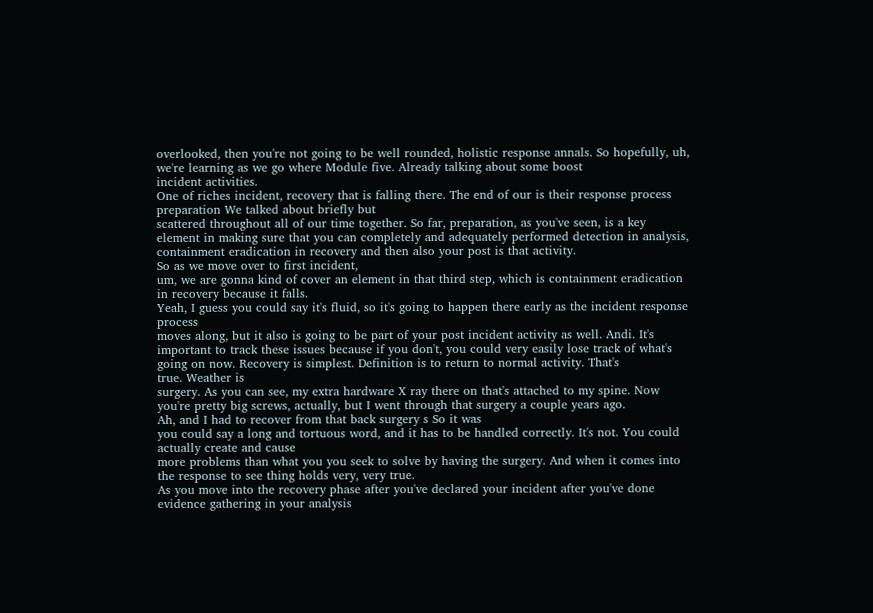overlooked, then you're not going to be well rounded, holistic response annals. So hopefully, uh, we're learning as we go where Module five. Already talking about some boost
incident activities.
One of riches incident, recovery that is falling there. The end of our is their response process preparation We talked about briefly but
scattered throughout all of our time together. So far, preparation, as you've seen, is a key element in making sure that you can completely and adequately performed detection in analysis, containment eradication in recovery and then also your post is that activity.
So as we move over to first incident,
um, we are gonna kind of cover an element in that third step, which is containment eradication in recovery because it falls.
Yeah, I guess you could say it's fluid, so it's going to happen there early as the incident response process
moves along, but it also is going to be part of your post incident activity as well. Andi. It's important to track these issues because if you don't, you could very easily lose track of what's going on now. Recovery is simplest. Definition is to return to normal activity. That's
true. Weather is
surgery. As you can see, my extra hardware X ray there on that's attached to my spine. Now you're pretty big screws, actually, but I went through that surgery a couple years ago.
Ah, and I had to recover from that back surgery s So it was
you could say a long and tortuous word, and it has to be handled correctly. It's not. You could actually create and cause
more problems than what you you seek to solve by having the surgery. And when it comes into the response to see thing holds very, very true.
As you move into the recovery phase after you've declared your incident after you've done evidence gathering in your analysis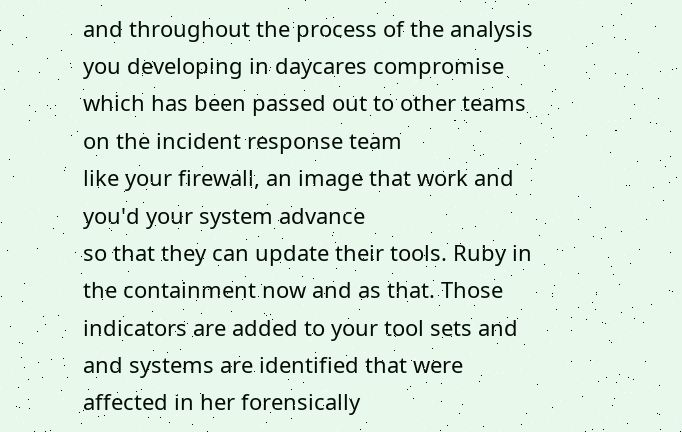and throughout the process of the analysis you developing in daycares compromise which has been passed out to other teams on the incident response team
like your firewall, an image that work and you'd your system advance
so that they can update their tools. Ruby in the containment now and as that. Those indicators are added to your tool sets and and systems are identified that were affected in her forensically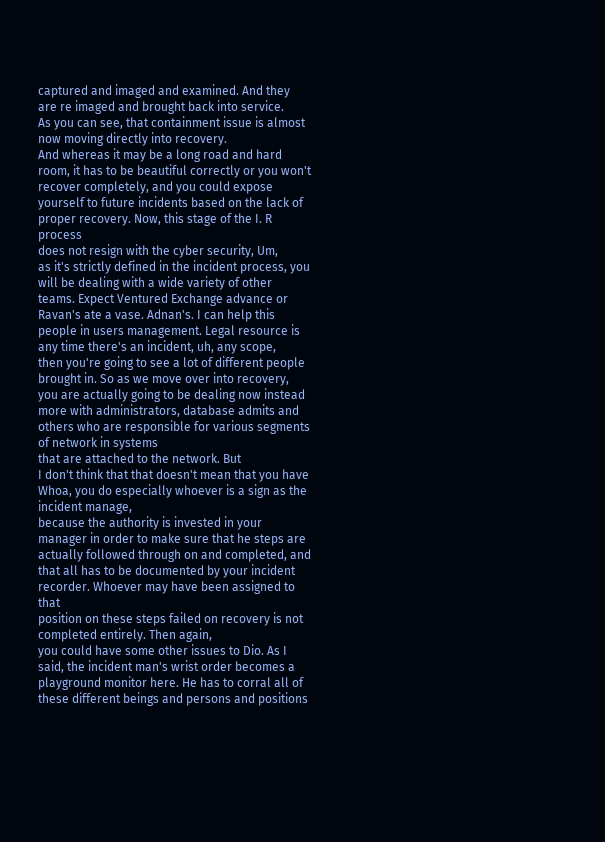captured and imaged and examined. And they are re imaged and brought back into service.
As you can see, that containment issue is almost now moving directly into recovery.
And whereas it may be a long road and hard room, it has to be beautiful correctly or you won't recover completely, and you could expose yourself to future incidents based on the lack of proper recovery. Now, this stage of the I. R process
does not resign with the cyber security, Um,
as it's strictly defined in the incident process, you will be dealing with a wide variety of other teams. Expect Ventured Exchange advance or Ravan's ate a vase. Adnan's. I can help this people in users management. Legal resource is
any time there's an incident, uh, any scope,
then you're going to see a lot of different people brought in. So as we move over into recovery, you are actually going to be dealing now instead more with administrators, database admits and others who are responsible for various segments of network in systems
that are attached to the network. But
I don't think that that doesn't mean that you have Whoa, you do especially whoever is a sign as the incident manage,
because the authority is invested in your manager in order to make sure that he steps are actually followed through on and completed, and that all has to be documented by your incident recorder. Whoever may have been assigned to that
position on these steps failed on recovery is not completed entirely. Then again,
you could have some other issues to Dio. As I said, the incident man's wrist order becomes a playground monitor here. He has to corral all of these different beings and persons and positions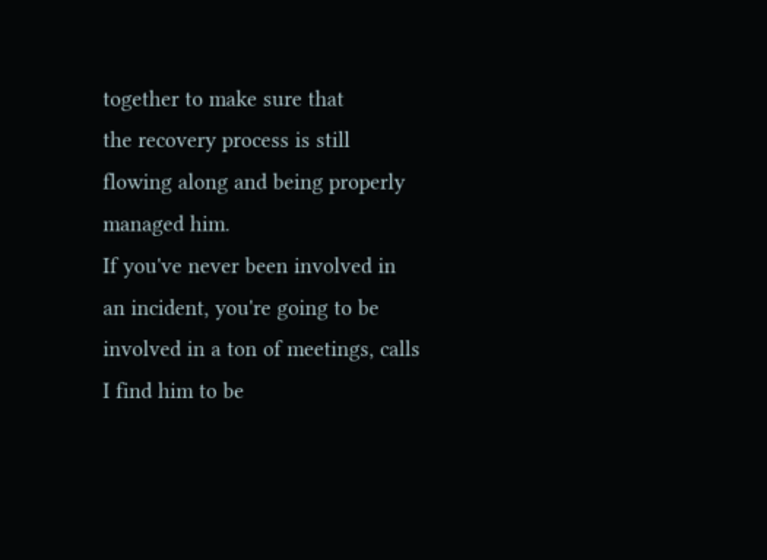together to make sure that
the recovery process is still flowing along and being properly managed him.
If you've never been involved in an incident, you're going to be
involved in a ton of meetings, calls
I find him to be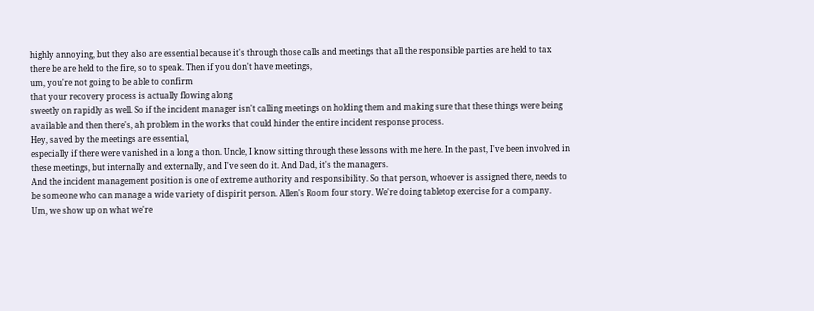highly annoying, but they also are essential because it's through those calls and meetings that all the responsible parties are held to tax there be are held to the fire, so to speak. Then if you don't have meetings,
um, you're not going to be able to confirm
that your recovery process is actually flowing along
sweetly on rapidly as well. So if the incident manager isn't calling meetings on holding them and making sure that these things were being available and then there's, ah problem in the works that could hinder the entire incident response process.
Hey, saved by the meetings are essential,
especially if there were vanished in a long a thon. Uncle, I know sitting through these lessons with me here. In the past, I've been involved in these meetings, but internally and externally, and I've seen do it. And Dad, it's the managers.
And the incident management position is one of extreme authority and responsibility. So that person, whoever is assigned there, needs to be someone who can manage a wide variety of dispirit person. Allen's Room four story. We're doing tabletop exercise for a company.
Um, we show up on what we're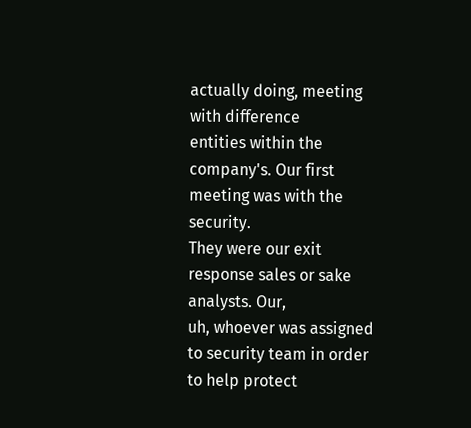actually doing, meeting with difference
entities within the company's. Our first meeting was with the security.
They were our exit response sales or sake analysts. Our,
uh, whoever was assigned to security team in order to help protect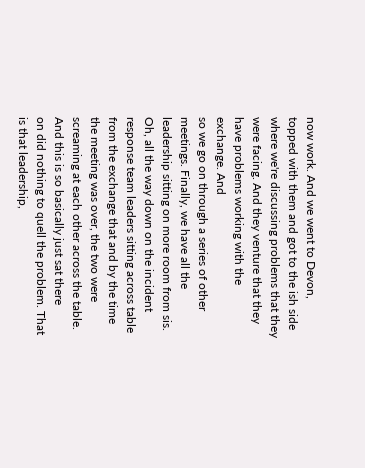now work. And we went to Devon, topped with them and got to the ish side where we're discussing problems that they were facing. And they venture that they have problems working with the exchange. And
so we go on through a series of other meetings. Finally, we have all the leadership sitting on more room from sis. Oh, all the way down on the incident response team leaders sitting across table from the exchange that and by the time the meeting was over, the two were screaming at each other across the table.
And this is so basically just sat there
on did nothing to quell the problem. That is that leadership,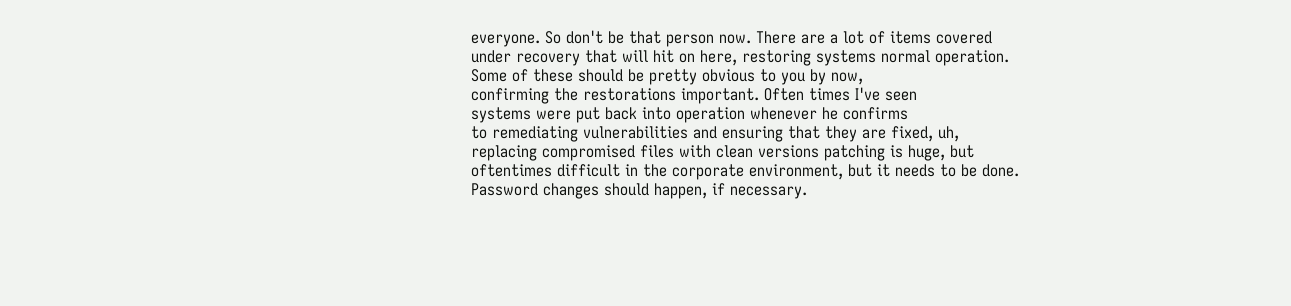everyone. So don't be that person now. There are a lot of items covered under recovery that will hit on here, restoring systems normal operation. Some of these should be pretty obvious to you by now,
confirming the restorations important. Often times I've seen
systems were put back into operation whenever he confirms
to remediating vulnerabilities and ensuring that they are fixed, uh, replacing compromised files with clean versions patching is huge, but oftentimes difficult in the corporate environment, but it needs to be done. Password changes should happen, if necessary.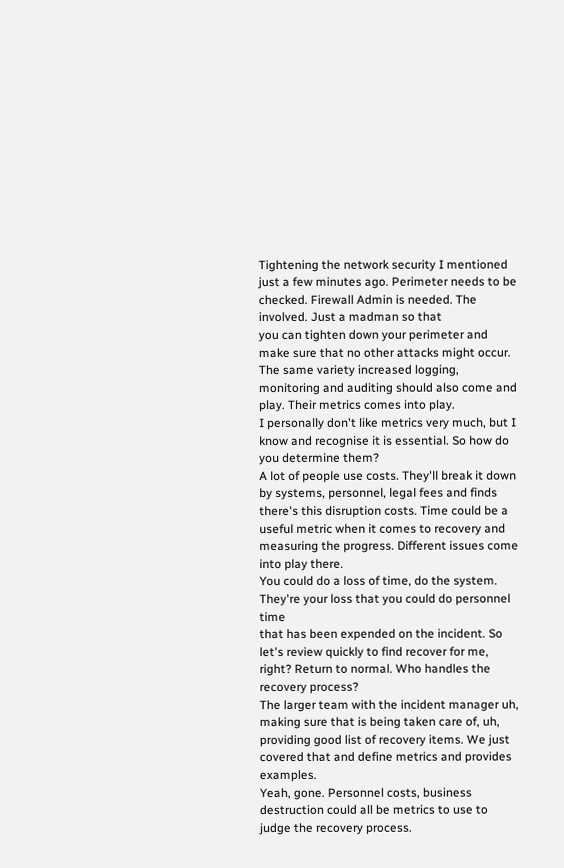Tightening the network security I mentioned just a few minutes ago. Perimeter needs to be checked. Firewall Admin is needed. The involved. Just a madman so that
you can tighten down your perimeter and make sure that no other attacks might occur. The same variety increased logging, monitoring and auditing should also come and play. Their metrics comes into play.
I personally don't like metrics very much, but I know and recognise it is essential. So how do you determine them?
A lot of people use costs. They'll break it down by systems, personnel, legal fees and finds there's this disruption costs. Time could be a useful metric when it comes to recovery and measuring the progress. Different issues come into play there.
You could do a loss of time, do the system. They're your loss that you could do personnel time
that has been expended on the incident. So let's review quickly to find recover for me, right? Return to normal. Who handles the recovery process?
The larger team with the incident manager uh, making sure that is being taken care of, uh, providing good list of recovery items. We just covered that and define metrics and provides examples.
Yeah, gone. Personnel costs, business destruction could all be metrics to use to judge the recovery process.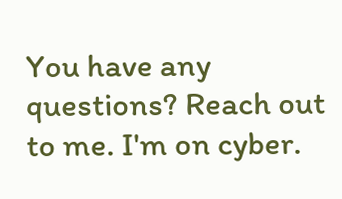You have any questions? Reach out to me. I'm on cyber.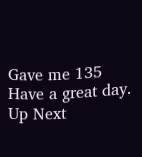Gave me 135 Have a great day.
Up Next